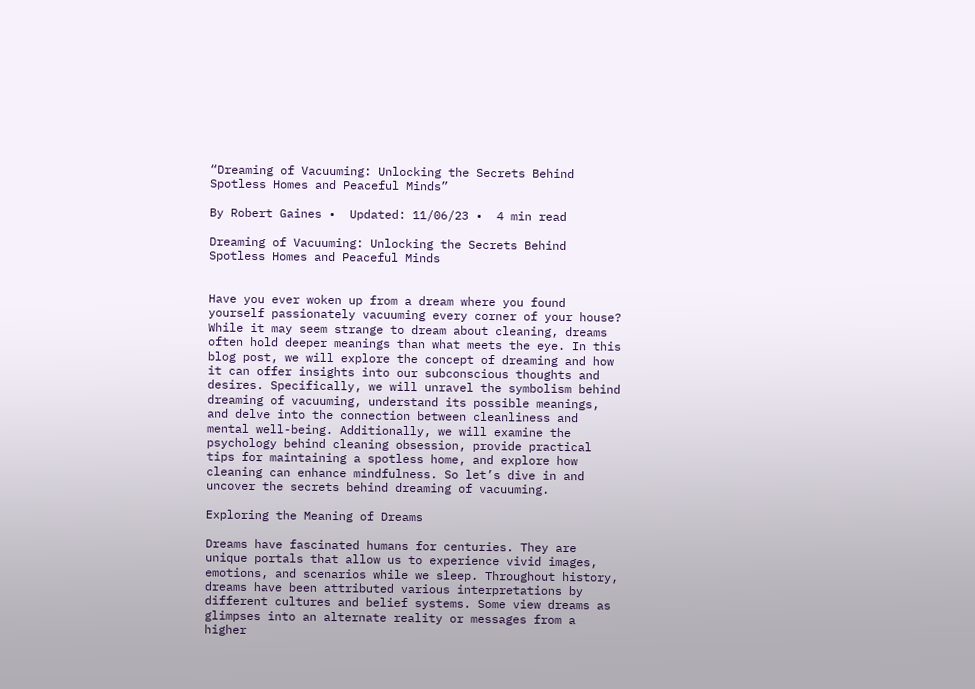“Dreaming of Vacuuming: Unlocking the Secrets Behind Spotless Homes and Peaceful Minds”

By Robert Gaines •  Updated: 11/06/23 •  4 min read

Dreaming of Vacuuming: Unlocking the Secrets Behind Spotless Homes and Peaceful Minds


Have you ever woken up from a dream where you found yourself passionately vacuuming every corner of your house? While it may seem strange to dream about cleaning, dreams often hold deeper meanings than what meets the eye. In this blog post, we will explore the concept of dreaming and how it can offer insights into our subconscious thoughts and desires. Specifically, we will unravel the symbolism behind dreaming of vacuuming, understand its possible meanings, and delve into the connection between cleanliness and mental well-being. Additionally, we will examine the psychology behind cleaning obsession, provide practical tips for maintaining a spotless home, and explore how cleaning can enhance mindfulness. So let’s dive in and uncover the secrets behind dreaming of vacuuming.

Exploring the Meaning of Dreams

Dreams have fascinated humans for centuries. They are unique portals that allow us to experience vivid images, emotions, and scenarios while we sleep. Throughout history, dreams have been attributed various interpretations by different cultures and belief systems. Some view dreams as glimpses into an alternate reality or messages from a higher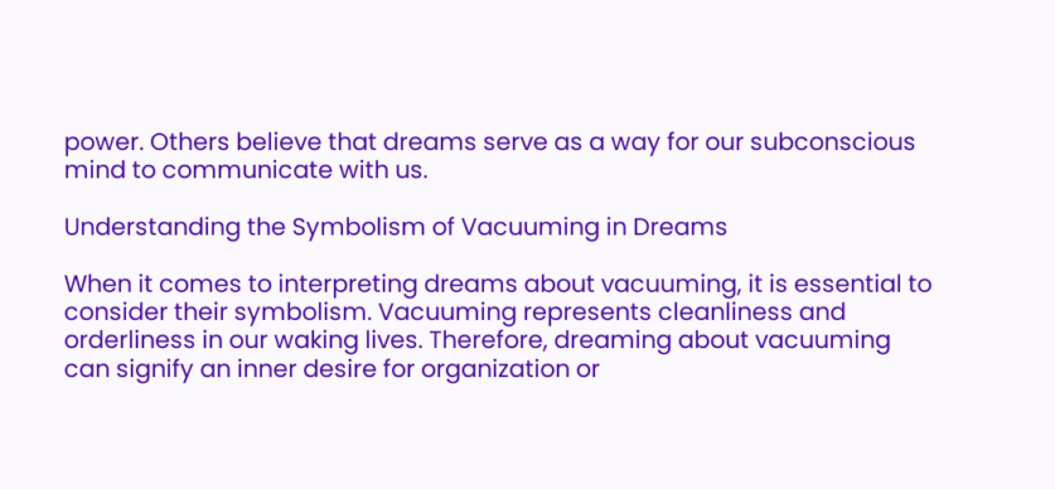power. Others believe that dreams serve as a way for our subconscious mind to communicate with us.

Understanding the Symbolism of Vacuuming in Dreams

When it comes to interpreting dreams about vacuuming, it is essential to consider their symbolism. Vacuuming represents cleanliness and orderliness in our waking lives. Therefore, dreaming about vacuuming can signify an inner desire for organization or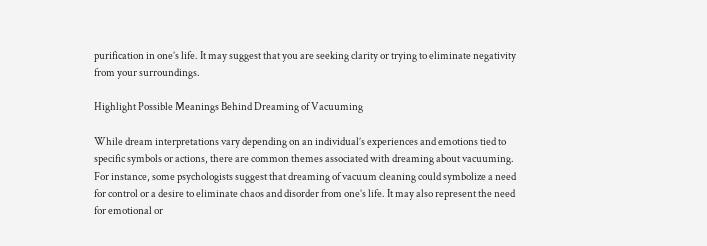purification in one’s life. It may suggest that you are seeking clarity or trying to eliminate negativity from your surroundings.

Highlight Possible Meanings Behind Dreaming of Vacuuming

While dream interpretations vary depending on an individual’s experiences and emotions tied to specific symbols or actions, there are common themes associated with dreaming about vacuuming. For instance, some psychologists suggest that dreaming of vacuum cleaning could symbolize a need for control or a desire to eliminate chaos and disorder from one’s life. It may also represent the need for emotional or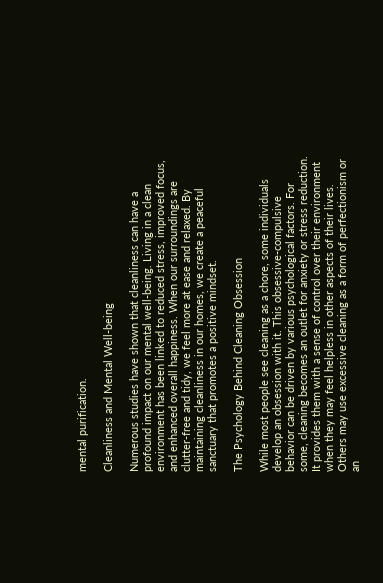mental purification.

Cleanliness and Mental Well-being

Numerous studies have shown that cleanliness can have a profound impact on our mental well-being. Living in a clean environment has been linked to reduced stress, improved focus, and enhanced overall happiness. When our surroundings are clutter-free and tidy, we feel more at ease and relaxed. By maintaining cleanliness in our homes, we create a peaceful sanctuary that promotes a positive mindset.

The Psychology Behind Cleaning Obsession

While most people see cleaning as a chore, some individuals develop an obsession with it. This obsessive-compulsive behavior can be driven by various psychological factors. For some, cleaning becomes an outlet for anxiety or stress reduction. It provides them with a sense of control over their environment when they may feel helpless in other aspects of their lives. Others may use excessive cleaning as a form of perfectionism or an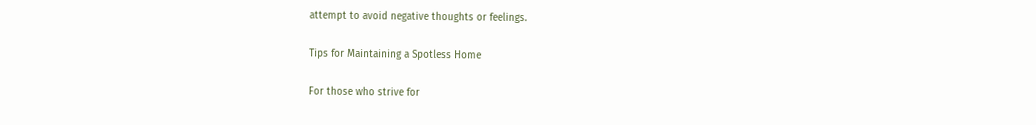attempt to avoid negative thoughts or feelings.

Tips for Maintaining a Spotless Home

For those who strive for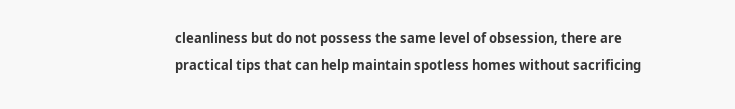cleanliness but do not possess the same level of obsession, there are practical tips that can help maintain spotless homes without sacrificing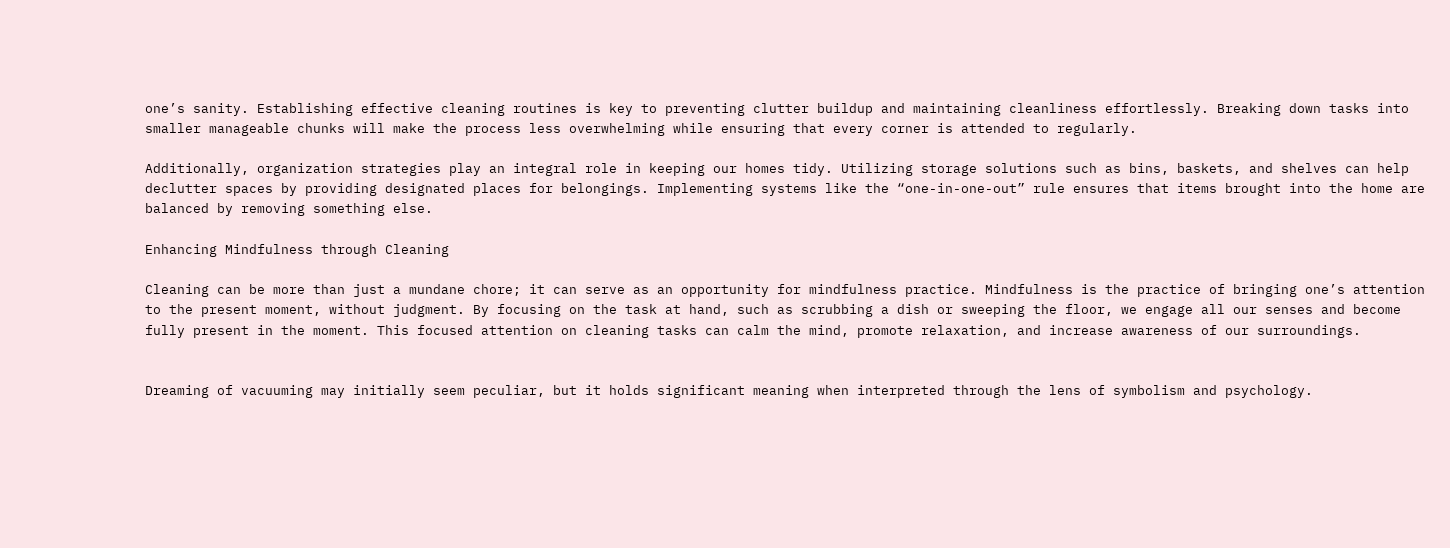one’s sanity. Establishing effective cleaning routines is key to preventing clutter buildup and maintaining cleanliness effortlessly. Breaking down tasks into smaller manageable chunks will make the process less overwhelming while ensuring that every corner is attended to regularly.

Additionally, organization strategies play an integral role in keeping our homes tidy. Utilizing storage solutions such as bins, baskets, and shelves can help declutter spaces by providing designated places for belongings. Implementing systems like the “one-in-one-out” rule ensures that items brought into the home are balanced by removing something else.

Enhancing Mindfulness through Cleaning

Cleaning can be more than just a mundane chore; it can serve as an opportunity for mindfulness practice. Mindfulness is the practice of bringing one’s attention to the present moment, without judgment. By focusing on the task at hand, such as scrubbing a dish or sweeping the floor, we engage all our senses and become fully present in the moment. This focused attention on cleaning tasks can calm the mind, promote relaxation, and increase awareness of our surroundings.


Dreaming of vacuuming may initially seem peculiar, but it holds significant meaning when interpreted through the lens of symbolism and psychology.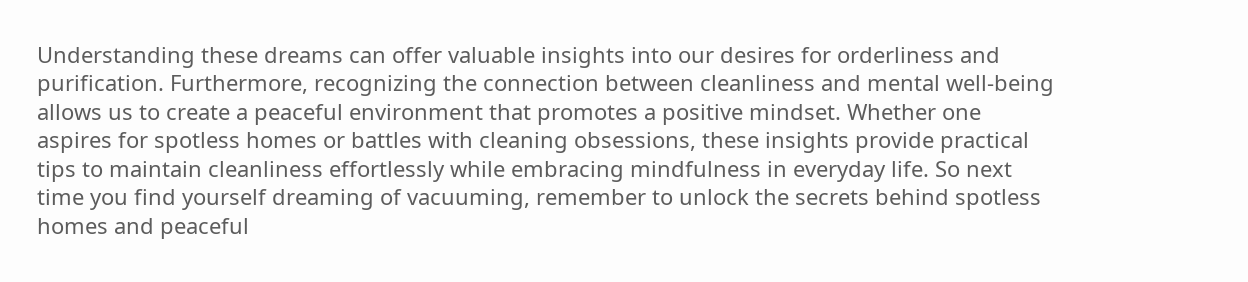Understanding these dreams can offer valuable insights into our desires for orderliness and purification. Furthermore, recognizing the connection between cleanliness and mental well-being allows us to create a peaceful environment that promotes a positive mindset. Whether one aspires for spotless homes or battles with cleaning obsessions, these insights provide practical tips to maintain cleanliness effortlessly while embracing mindfulness in everyday life. So next time you find yourself dreaming of vacuuming, remember to unlock the secrets behind spotless homes and peaceful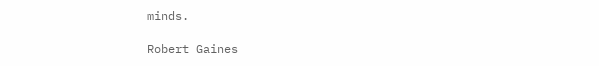minds.

Robert Gaines